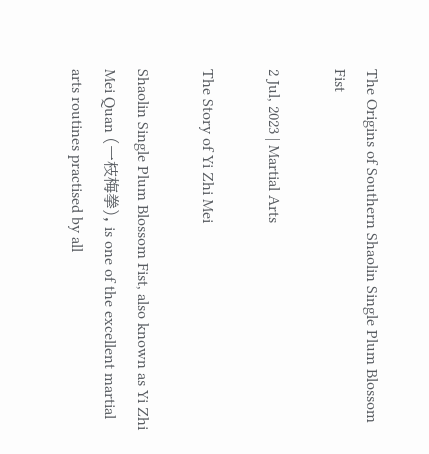The Origins of Southern Shaolin Single Plum Blossom Fist

2 Jul, 2023 | Martial Arts

The Story of Yi Zhi Mei

Shaolin Single Plum Blossom Fist, also known as Yi Zhi Mei Quan (一枝梅拳), is one of the excellent martial arts routines practised by all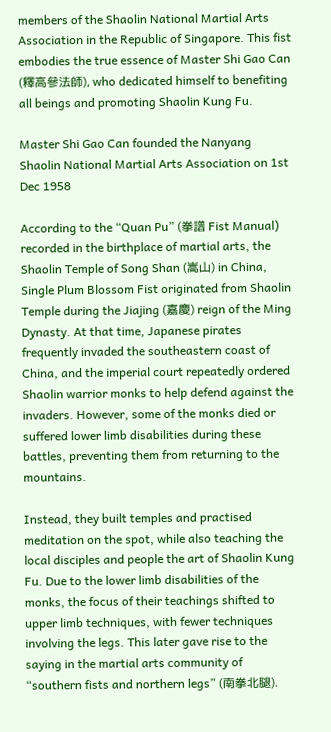members of the Shaolin National Martial Arts Association in the Republic of Singapore. This fist embodies the true essence of Master Shi Gao Can (釋高參法師), who dedicated himself to benefiting all beings and promoting Shaolin Kung Fu.

Master Shi Gao Can founded the Nanyang Shaolin National Martial Arts Association on 1st Dec 1958

According to the “Quan Pu” (拳譜 Fist Manual) recorded in the birthplace of martial arts, the Shaolin Temple of Song Shan (嵩山) in China, Single Plum Blossom Fist originated from Shaolin Temple during the Jiajing (嘉慶) reign of the Ming Dynasty. At that time, Japanese pirates frequently invaded the southeastern coast of China, and the imperial court repeatedly ordered Shaolin warrior monks to help defend against the invaders. However, some of the monks died or suffered lower limb disabilities during these battles, preventing them from returning to the mountains.

Instead, they built temples and practised meditation on the spot, while also teaching the local disciples and people the art of Shaolin Kung Fu. Due to the lower limb disabilities of the monks, the focus of their teachings shifted to upper limb techniques, with fewer techniques involving the legs. This later gave rise to the saying in the martial arts community of “southern fists and northern legs” (南拳北腿).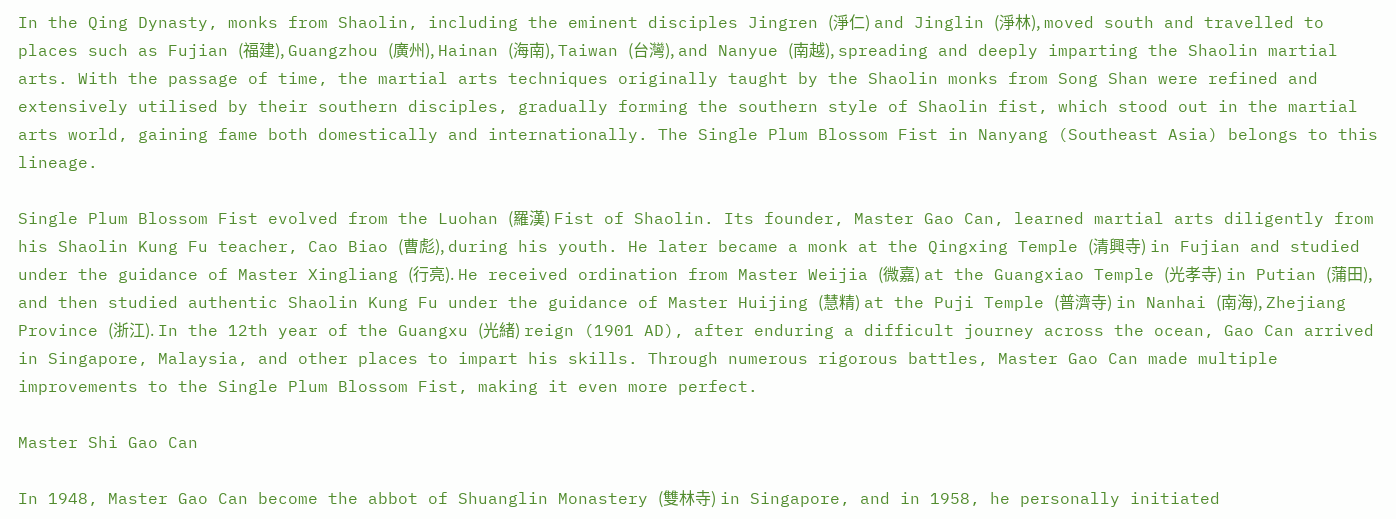In the Qing Dynasty, monks from Shaolin, including the eminent disciples Jingren (淨仁) and Jinglin (淨林), moved south and travelled to places such as Fujian (福建), Guangzhou (廣州), Hainan (海南), Taiwan (台灣), and Nanyue (南越), spreading and deeply imparting the Shaolin martial arts. With the passage of time, the martial arts techniques originally taught by the Shaolin monks from Song Shan were refined and extensively utilised by their southern disciples, gradually forming the southern style of Shaolin fist, which stood out in the martial arts world, gaining fame both domestically and internationally. The Single Plum Blossom Fist in Nanyang (Southeast Asia) belongs to this lineage.

Single Plum Blossom Fist evolved from the Luohan (羅漢) Fist of Shaolin. Its founder, Master Gao Can, learned martial arts diligently from his Shaolin Kung Fu teacher, Cao Biao (曹彪), during his youth. He later became a monk at the Qingxing Temple (清興寺) in Fujian and studied under the guidance of Master Xingliang (行亮). He received ordination from Master Weijia (微嘉) at the Guangxiao Temple (光孝寺) in Putian (蒲田), and then studied authentic Shaolin Kung Fu under the guidance of Master Huijing (慧精) at the Puji Temple (普濟寺) in Nanhai (南海), Zhejiang Province (浙江). In the 12th year of the Guangxu (光緒) reign (1901 AD), after enduring a difficult journey across the ocean, Gao Can arrived in Singapore, Malaysia, and other places to impart his skills. Through numerous rigorous battles, Master Gao Can made multiple improvements to the Single Plum Blossom Fist, making it even more perfect.

Master Shi Gao Can

In 1948, Master Gao Can become the abbot of Shuanglin Monastery (雙林寺) in Singapore, and in 1958, he personally initiated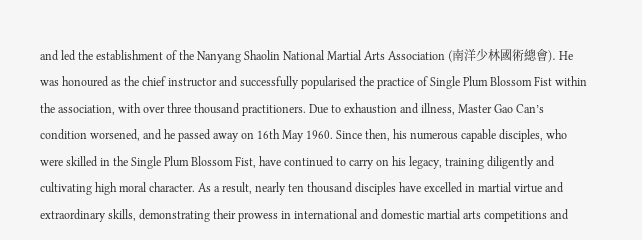and led the establishment of the Nanyang Shaolin National Martial Arts Association (南洋少林國術總會). He was honoured as the chief instructor and successfully popularised the practice of Single Plum Blossom Fist within the association, with over three thousand practitioners. Due to exhaustion and illness, Master Gao Can’s condition worsened, and he passed away on 16th May 1960. Since then, his numerous capable disciples, who were skilled in the Single Plum Blossom Fist, have continued to carry on his legacy, training diligently and cultivating high moral character. As a result, nearly ten thousand disciples have excelled in martial virtue and extraordinary skills, demonstrating their prowess in international and domestic martial arts competitions and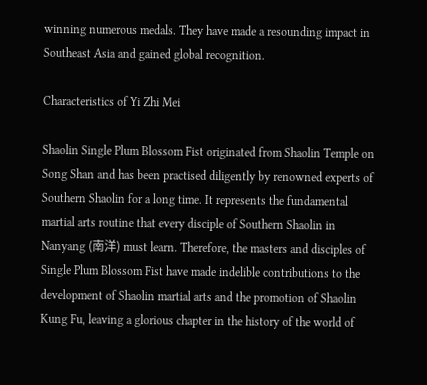winning numerous medals. They have made a resounding impact in Southeast Asia and gained global recognition.

Characteristics of Yi Zhi Mei

Shaolin Single Plum Blossom Fist originated from Shaolin Temple on Song Shan and has been practised diligently by renowned experts of Southern Shaolin for a long time. It represents the fundamental martial arts routine that every disciple of Southern Shaolin in Nanyang (南洋) must learn. Therefore, the masters and disciples of Single Plum Blossom Fist have made indelible contributions to the development of Shaolin martial arts and the promotion of Shaolin Kung Fu, leaving a glorious chapter in the history of the world of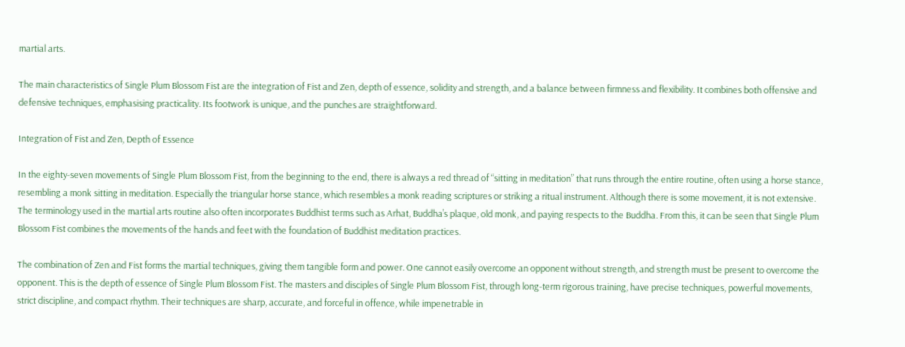martial arts.

The main characteristics of Single Plum Blossom Fist are the integration of Fist and Zen, depth of essence, solidity and strength, and a balance between firmness and flexibility. It combines both offensive and defensive techniques, emphasising practicality. Its footwork is unique, and the punches are straightforward.

Integration of Fist and Zen, Depth of Essence

In the eighty-seven movements of Single Plum Blossom Fist, from the beginning to the end, there is always a red thread of “sitting in meditation” that runs through the entire routine, often using a horse stance, resembling a monk sitting in meditation. Especially the triangular horse stance, which resembles a monk reading scriptures or striking a ritual instrument. Although there is some movement, it is not extensive. The terminology used in the martial arts routine also often incorporates Buddhist terms such as Arhat, Buddha’s plaque, old monk, and paying respects to the Buddha. From this, it can be seen that Single Plum Blossom Fist combines the movements of the hands and feet with the foundation of Buddhist meditation practices.

The combination of Zen and Fist forms the martial techniques, giving them tangible form and power. One cannot easily overcome an opponent without strength, and strength must be present to overcome the opponent. This is the depth of essence of Single Plum Blossom Fist. The masters and disciples of Single Plum Blossom Fist, through long-term rigorous training, have precise techniques, powerful movements, strict discipline, and compact rhythm. Their techniques are sharp, accurate, and forceful in offence, while impenetrable in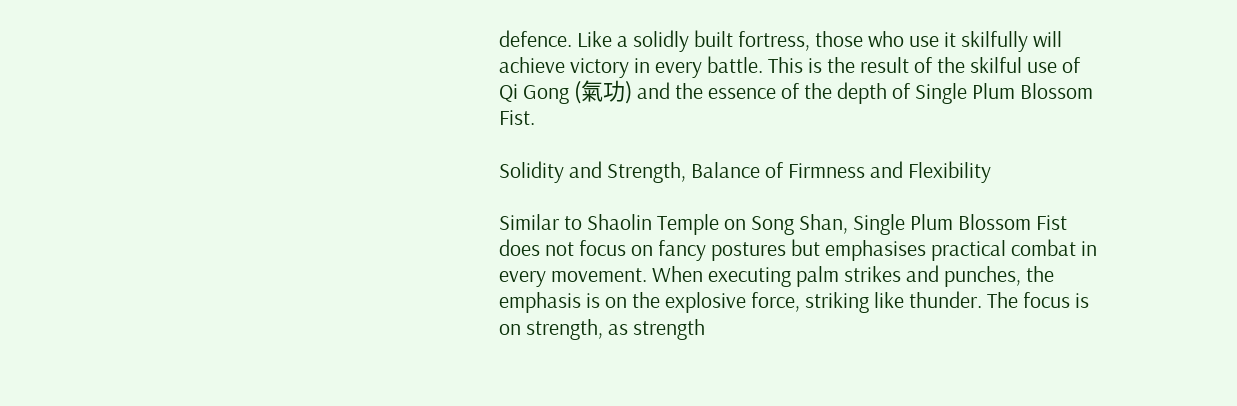defence. Like a solidly built fortress, those who use it skilfully will achieve victory in every battle. This is the result of the skilful use of Qi Gong (氣功) and the essence of the depth of Single Plum Blossom Fist.

Solidity and Strength, Balance of Firmness and Flexibility

Similar to Shaolin Temple on Song Shan, Single Plum Blossom Fist does not focus on fancy postures but emphasises practical combat in every movement. When executing palm strikes and punches, the emphasis is on the explosive force, striking like thunder. The focus is on strength, as strength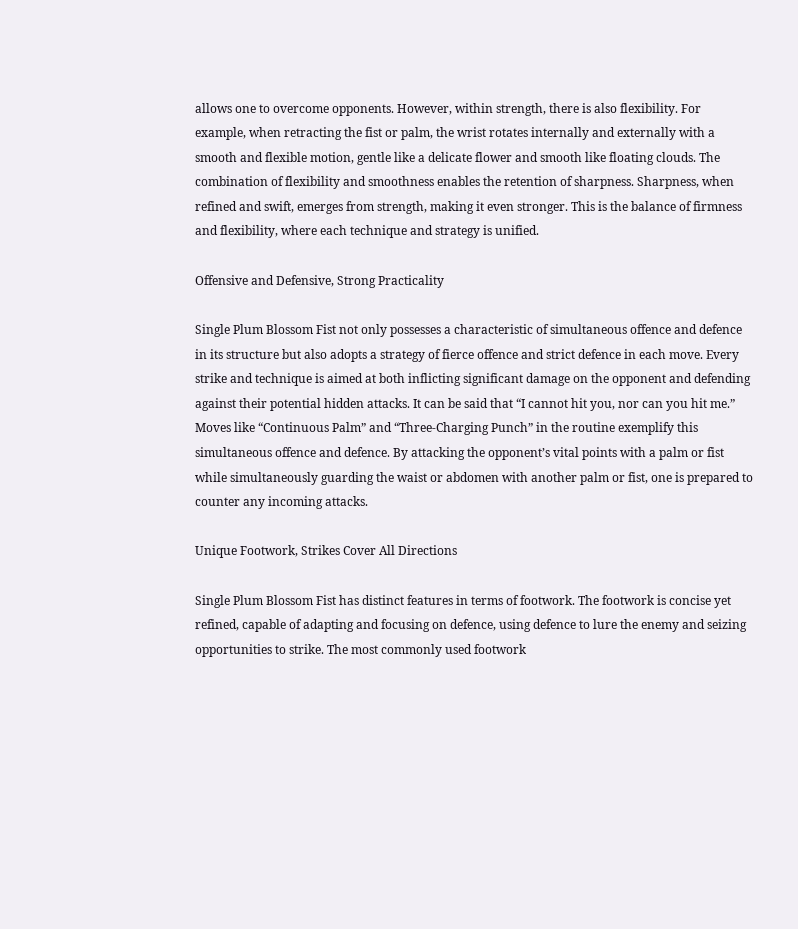allows one to overcome opponents. However, within strength, there is also flexibility. For example, when retracting the fist or palm, the wrist rotates internally and externally with a smooth and flexible motion, gentle like a delicate flower and smooth like floating clouds. The combination of flexibility and smoothness enables the retention of sharpness. Sharpness, when refined and swift, emerges from strength, making it even stronger. This is the balance of firmness and flexibility, where each technique and strategy is unified.

Offensive and Defensive, Strong Practicality

Single Plum Blossom Fist not only possesses a characteristic of simultaneous offence and defence in its structure but also adopts a strategy of fierce offence and strict defence in each move. Every strike and technique is aimed at both inflicting significant damage on the opponent and defending against their potential hidden attacks. It can be said that “I cannot hit you, nor can you hit me.” Moves like “Continuous Palm” and “Three-Charging Punch” in the routine exemplify this simultaneous offence and defence. By attacking the opponent’s vital points with a palm or fist while simultaneously guarding the waist or abdomen with another palm or fist, one is prepared to counter any incoming attacks.

Unique Footwork, Strikes Cover All Directions

Single Plum Blossom Fist has distinct features in terms of footwork. The footwork is concise yet refined, capable of adapting and focusing on defence, using defence to lure the enemy and seizing opportunities to strike. The most commonly used footwork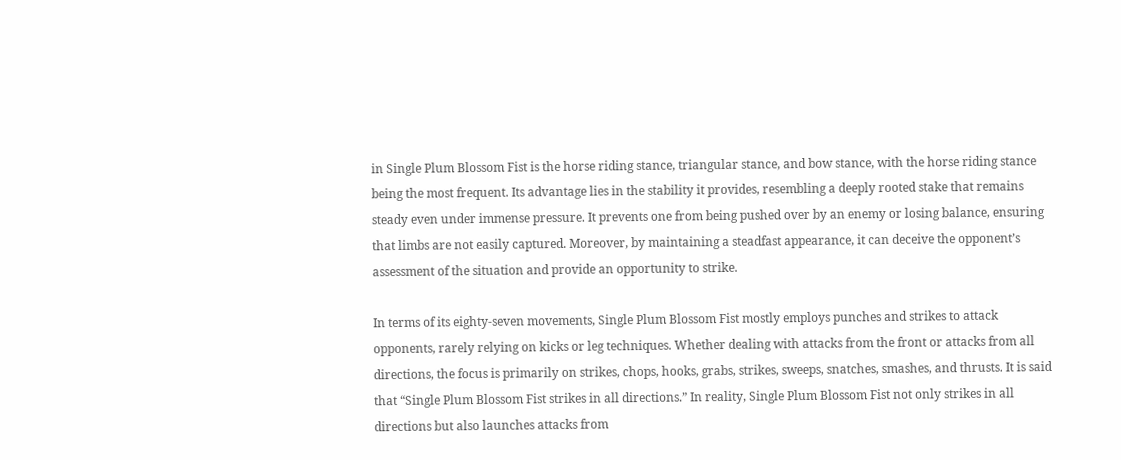in Single Plum Blossom Fist is the horse riding stance, triangular stance, and bow stance, with the horse riding stance being the most frequent. Its advantage lies in the stability it provides, resembling a deeply rooted stake that remains steady even under immense pressure. It prevents one from being pushed over by an enemy or losing balance, ensuring that limbs are not easily captured. Moreover, by maintaining a steadfast appearance, it can deceive the opponent’s assessment of the situation and provide an opportunity to strike.

In terms of its eighty-seven movements, Single Plum Blossom Fist mostly employs punches and strikes to attack opponents, rarely relying on kicks or leg techniques. Whether dealing with attacks from the front or attacks from all directions, the focus is primarily on strikes, chops, hooks, grabs, strikes, sweeps, snatches, smashes, and thrusts. It is said that “Single Plum Blossom Fist strikes in all directions.” In reality, Single Plum Blossom Fist not only strikes in all directions but also launches attacks from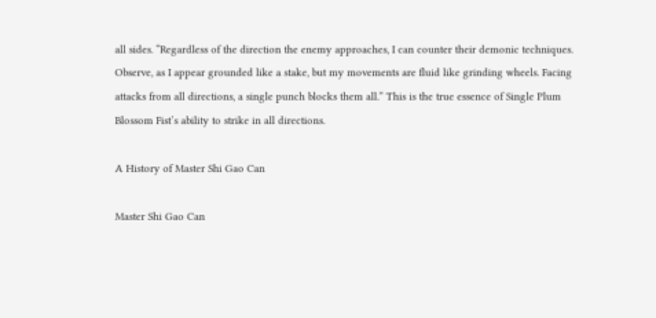all sides. “Regardless of the direction the enemy approaches, I can counter their demonic techniques. Observe, as I appear grounded like a stake, but my movements are fluid like grinding wheels. Facing attacks from all directions, a single punch blocks them all.” This is the true essence of Single Plum Blossom Fist’s ability to strike in all directions.

A History of Master Shi Gao Can

Master Shi Gao Can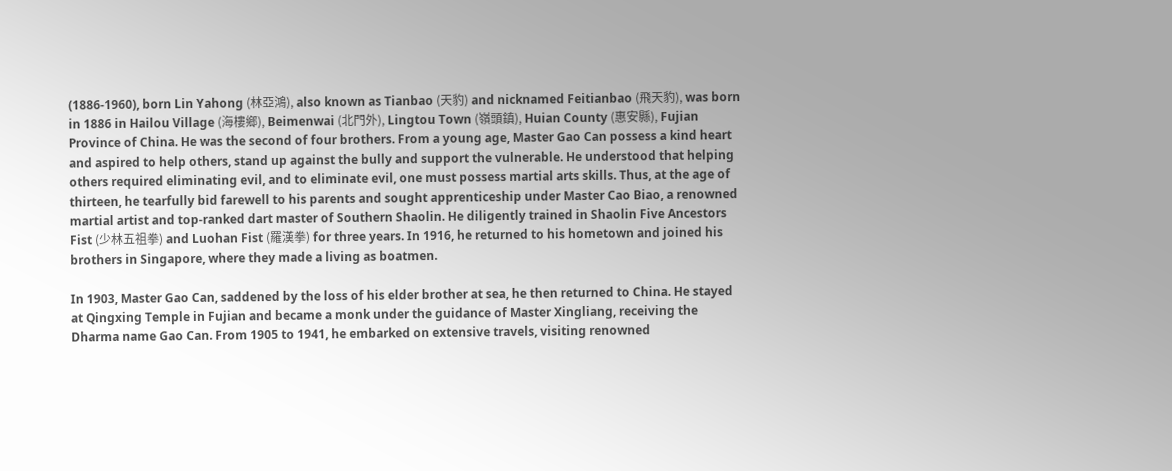(1886-1960), born Lin Yahong (林亞鴻), also known as Tianbao (天豹) and nicknamed Feitianbao (飛天豹), was born in 1886 in Hailou Village (海樓鄉), Beimenwai (北門外), Lingtou Town (嶺頭鎮), Huian County (惠安縣), Fujian Province of China. He was the second of four brothers. From a young age, Master Gao Can possess a kind heart and aspired to help others, stand up against the bully and support the vulnerable. He understood that helping others required eliminating evil, and to eliminate evil, one must possess martial arts skills. Thus, at the age of thirteen, he tearfully bid farewell to his parents and sought apprenticeship under Master Cao Biao, a renowned martial artist and top-ranked dart master of Southern Shaolin. He diligently trained in Shaolin Five Ancestors Fist (少林五祖拳) and Luohan Fist (羅漢拳) for three years. In 1916, he returned to his hometown and joined his brothers in Singapore, where they made a living as boatmen.

In 1903, Master Gao Can, saddened by the loss of his elder brother at sea, he then returned to China. He stayed at Qingxing Temple in Fujian and became a monk under the guidance of Master Xingliang, receiving the Dharma name Gao Can. From 1905 to 1941, he embarked on extensive travels, visiting renowned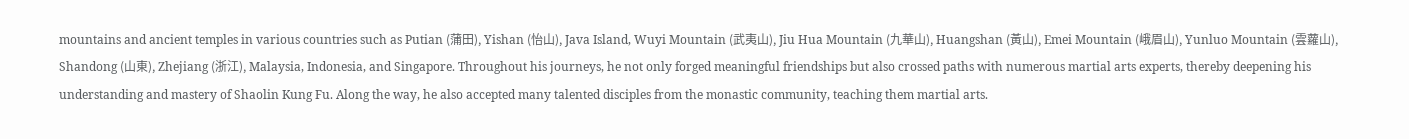mountains and ancient temples in various countries such as Putian (蒲田), Yishan (怡山), Java Island, Wuyi Mountain (武夷山), Jiu Hua Mountain (九華山), Huangshan (黃山), Emei Mountain (峨眉山), Yunluo Mountain (雲蘿山), Shandong (山東), Zhejiang (浙江), Malaysia, Indonesia, and Singapore. Throughout his journeys, he not only forged meaningful friendships but also crossed paths with numerous martial arts experts, thereby deepening his understanding and mastery of Shaolin Kung Fu. Along the way, he also accepted many talented disciples from the monastic community, teaching them martial arts.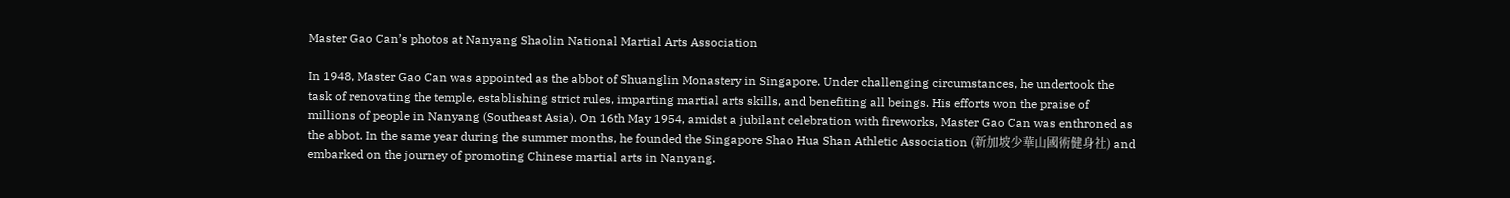Master Gao Can’s photos at Nanyang Shaolin National Martial Arts Association

In 1948, Master Gao Can was appointed as the abbot of Shuanglin Monastery in Singapore. Under challenging circumstances, he undertook the task of renovating the temple, establishing strict rules, imparting martial arts skills, and benefiting all beings. His efforts won the praise of millions of people in Nanyang (Southeast Asia). On 16th May 1954, amidst a jubilant celebration with fireworks, Master Gao Can was enthroned as the abbot. In the same year during the summer months, he founded the Singapore Shao Hua Shan Athletic Association (新加坡少華山國術健身社) and embarked on the journey of promoting Chinese martial arts in Nanyang.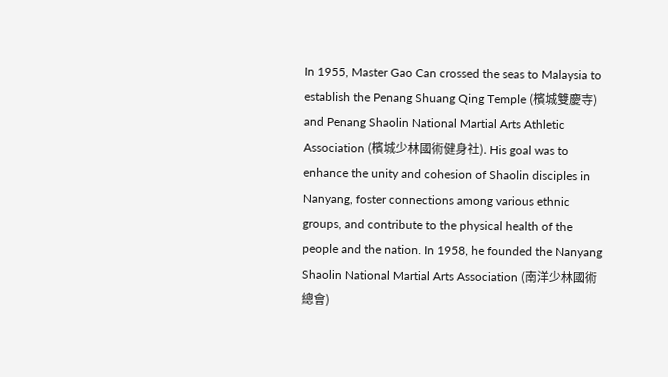In 1955, Master Gao Can crossed the seas to Malaysia to establish the Penang Shuang Qing Temple (檳城雙慶寺) and Penang Shaolin National Martial Arts Athletic Association (檳城少林國術健身社). His goal was to enhance the unity and cohesion of Shaolin disciples in Nanyang, foster connections among various ethnic groups, and contribute to the physical health of the people and the nation. In 1958, he founded the Nanyang Shaolin National Martial Arts Association (南洋少林國術總會)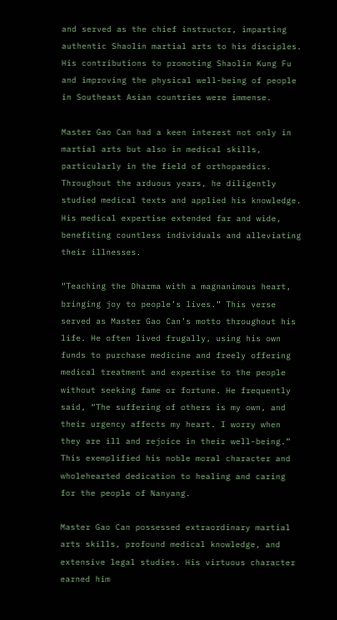and served as the chief instructor, imparting authentic Shaolin martial arts to his disciples. His contributions to promoting Shaolin Kung Fu and improving the physical well-being of people in Southeast Asian countries were immense.

Master Gao Can had a keen interest not only in martial arts but also in medical skills, particularly in the field of orthopaedics. Throughout the arduous years, he diligently studied medical texts and applied his knowledge. His medical expertise extended far and wide, benefiting countless individuals and alleviating their illnesses.

“Teaching the Dharma with a magnanimous heart, bringing joy to people’s lives.” This verse served as Master Gao Can’s motto throughout his life. He often lived frugally, using his own funds to purchase medicine and freely offering medical treatment and expertise to the people without seeking fame or fortune. He frequently said, “The suffering of others is my own, and their urgency affects my heart. I worry when they are ill and rejoice in their well-being.” This exemplified his noble moral character and wholehearted dedication to healing and caring for the people of Nanyang.

Master Gao Can possessed extraordinary martial arts skills, profound medical knowledge, and extensive legal studies. His virtuous character earned him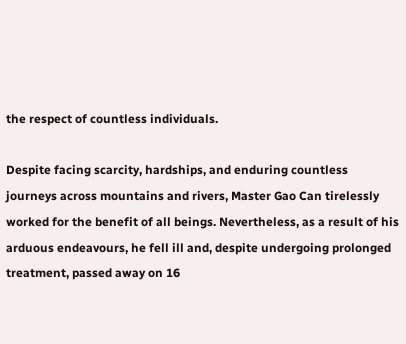the respect of countless individuals.

Despite facing scarcity, hardships, and enduring countless journeys across mountains and rivers, Master Gao Can tirelessly worked for the benefit of all beings. Nevertheless, as a result of his arduous endeavours, he fell ill and, despite undergoing prolonged treatment, passed away on 16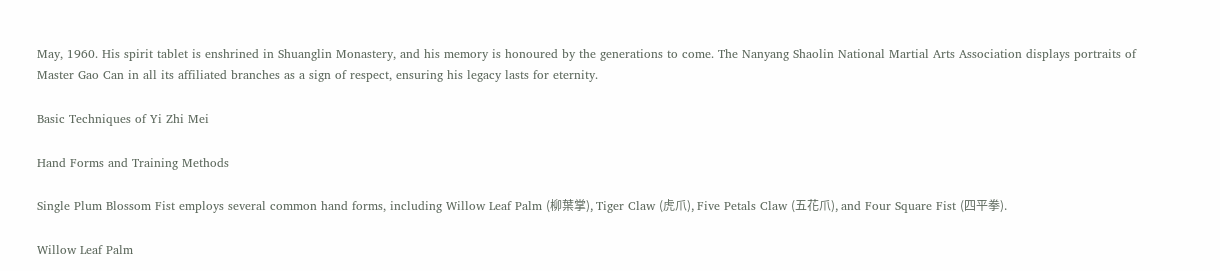May, 1960. His spirit tablet is enshrined in Shuanglin Monastery, and his memory is honoured by the generations to come. The Nanyang Shaolin National Martial Arts Association displays portraits of Master Gao Can in all its affiliated branches as a sign of respect, ensuring his legacy lasts for eternity.

Basic Techniques of Yi Zhi Mei

Hand Forms and Training Methods

Single Plum Blossom Fist employs several common hand forms, including Willow Leaf Palm (柳葉掌), Tiger Claw (虎爪), Five Petals Claw (五花爪), and Four Square Fist (四平拳).

Willow Leaf Palm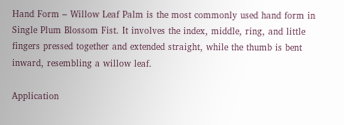Hand Form – Willow Leaf Palm is the most commonly used hand form in Single Plum Blossom Fist. It involves the index, middle, ring, and little fingers pressed together and extended straight, while the thumb is bent inward, resembling a willow leaf.

Application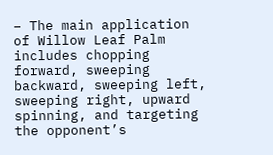– The main application of Willow Leaf Palm includes chopping forward, sweeping backward, sweeping left, sweeping right, upward spinning, and targeting the opponent’s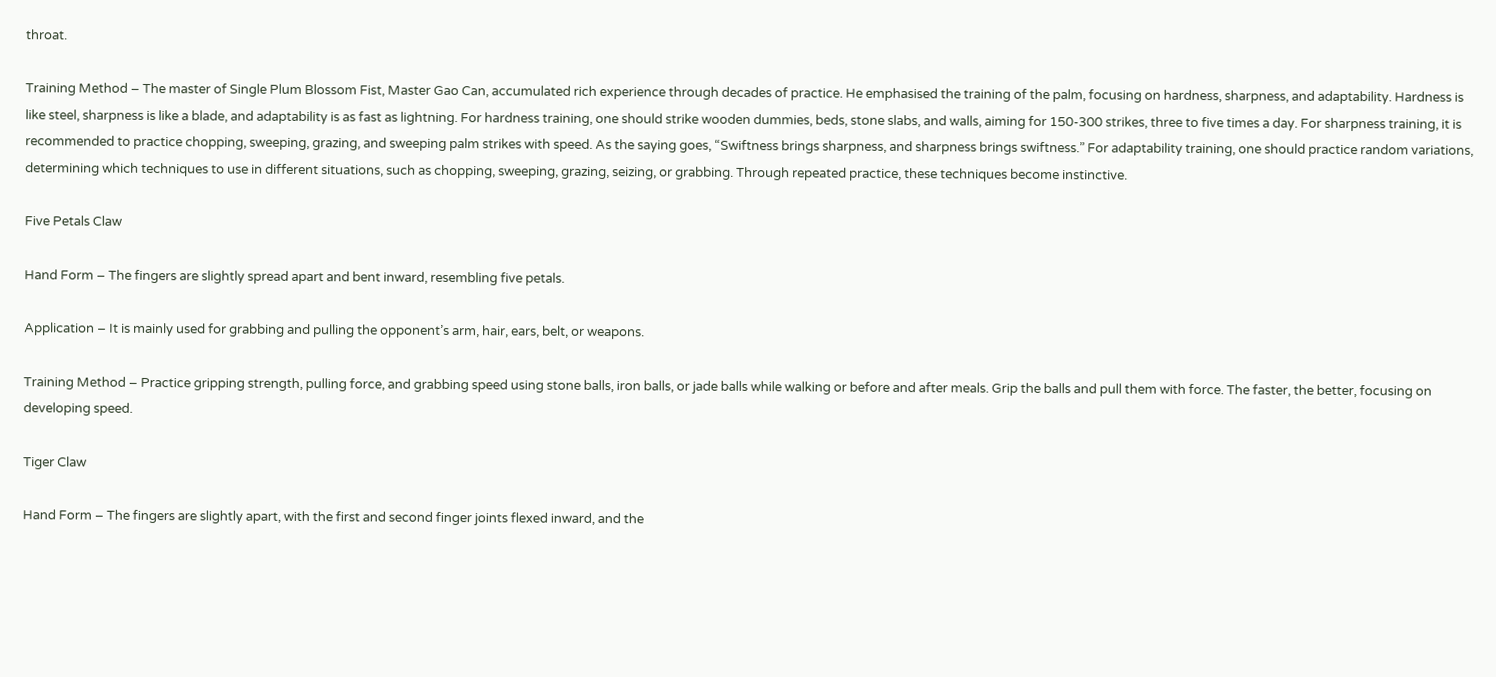throat.

Training Method – The master of Single Plum Blossom Fist, Master Gao Can, accumulated rich experience through decades of practice. He emphasised the training of the palm, focusing on hardness, sharpness, and adaptability. Hardness is like steel, sharpness is like a blade, and adaptability is as fast as lightning. For hardness training, one should strike wooden dummies, beds, stone slabs, and walls, aiming for 150-300 strikes, three to five times a day. For sharpness training, it is recommended to practice chopping, sweeping, grazing, and sweeping palm strikes with speed. As the saying goes, “Swiftness brings sharpness, and sharpness brings swiftness.” For adaptability training, one should practice random variations, determining which techniques to use in different situations, such as chopping, sweeping, grazing, seizing, or grabbing. Through repeated practice, these techniques become instinctive.

Five Petals Claw

Hand Form – The fingers are slightly spread apart and bent inward, resembling five petals.

Application – It is mainly used for grabbing and pulling the opponent’s arm, hair, ears, belt, or weapons.

Training Method – Practice gripping strength, pulling force, and grabbing speed using stone balls, iron balls, or jade balls while walking or before and after meals. Grip the balls and pull them with force. The faster, the better, focusing on developing speed.

Tiger Claw

Hand Form – The fingers are slightly apart, with the first and second finger joints flexed inward, and the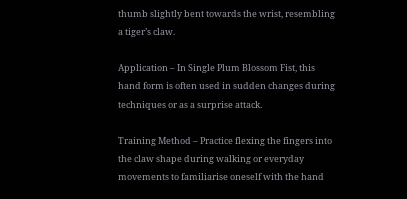thumb slightly bent towards the wrist, resembling a tiger’s claw.

Application – In Single Plum Blossom Fist, this hand form is often used in sudden changes during techniques or as a surprise attack.

Training Method – Practice flexing the fingers into the claw shape during walking or everyday movements to familiarise oneself with the hand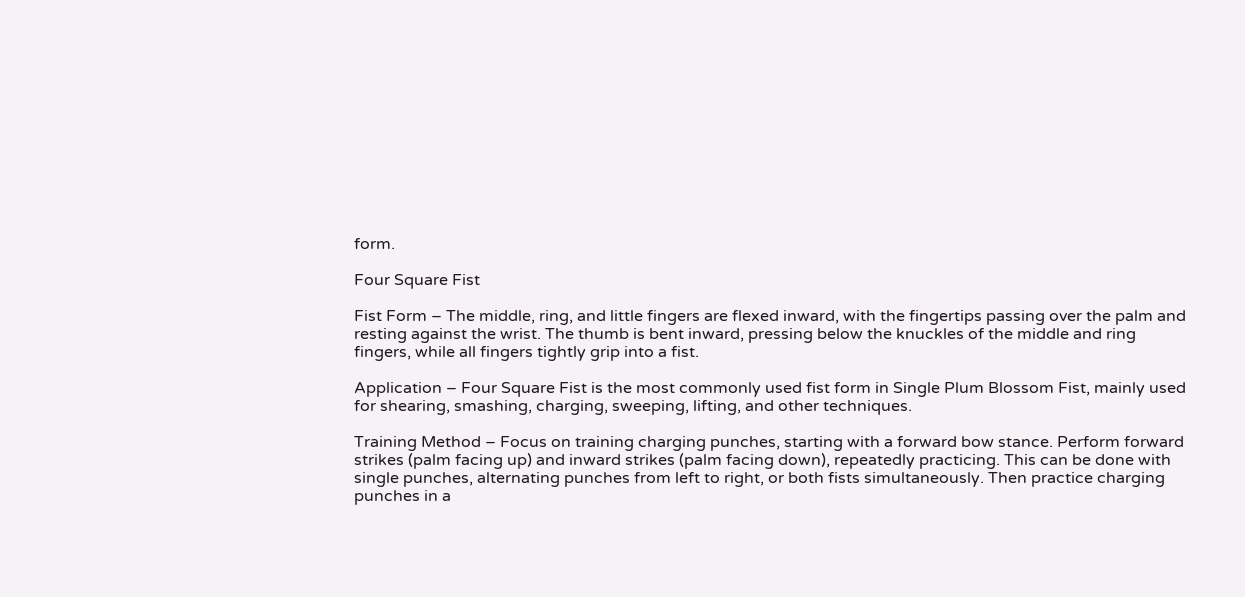form.

Four Square Fist

Fist Form – The middle, ring, and little fingers are flexed inward, with the fingertips passing over the palm and resting against the wrist. The thumb is bent inward, pressing below the knuckles of the middle and ring fingers, while all fingers tightly grip into a fist.

Application – Four Square Fist is the most commonly used fist form in Single Plum Blossom Fist, mainly used for shearing, smashing, charging, sweeping, lifting, and other techniques.

Training Method – Focus on training charging punches, starting with a forward bow stance. Perform forward strikes (palm facing up) and inward strikes (palm facing down), repeatedly practicing. This can be done with single punches, alternating punches from left to right, or both fists simultaneously. Then practice charging punches in a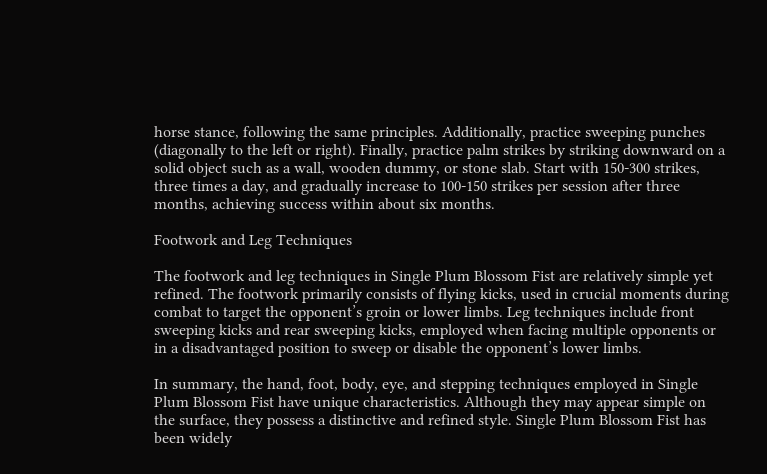horse stance, following the same principles. Additionally, practice sweeping punches (diagonally to the left or right). Finally, practice palm strikes by striking downward on a solid object such as a wall, wooden dummy, or stone slab. Start with 150-300 strikes, three times a day, and gradually increase to 100-150 strikes per session after three months, achieving success within about six months.

Footwork and Leg Techniques

The footwork and leg techniques in Single Plum Blossom Fist are relatively simple yet refined. The footwork primarily consists of flying kicks, used in crucial moments during combat to target the opponent’s groin or lower limbs. Leg techniques include front sweeping kicks and rear sweeping kicks, employed when facing multiple opponents or in a disadvantaged position to sweep or disable the opponent’s lower limbs.

In summary, the hand, foot, body, eye, and stepping techniques employed in Single Plum Blossom Fist have unique characteristics. Although they may appear simple on the surface, they possess a distinctive and refined style. Single Plum Blossom Fist has been widely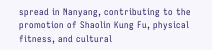spread in Nanyang, contributing to the promotion of Shaolin Kung Fu, physical fitness, and cultural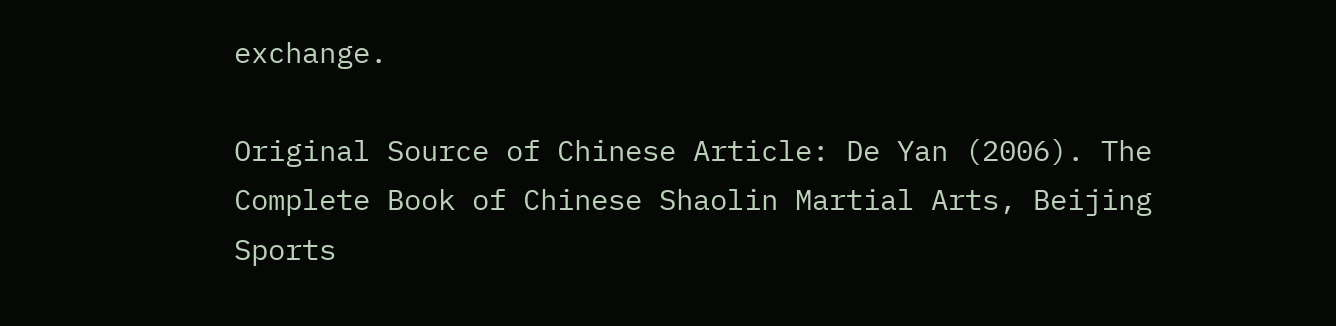exchange.

Original Source of Chinese Article: De Yan (2006). The Complete Book of Chinese Shaolin Martial Arts, Beijing Sports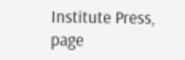Institute Press, page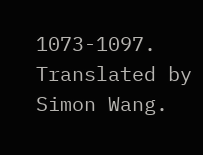1073-1097. Translated by Simon Wang.